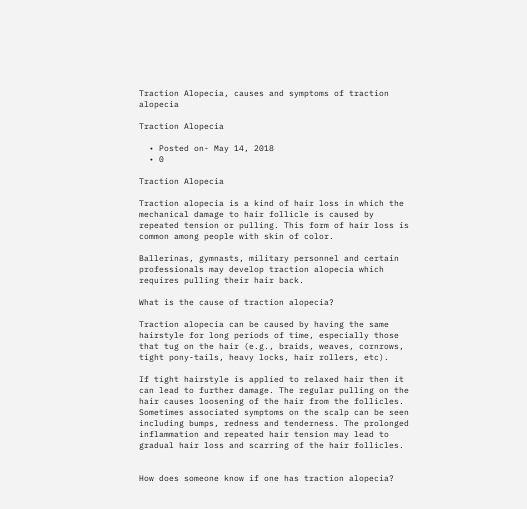Traction Alopecia, causes and symptoms of traction alopecia

Traction Alopecia

  • Posted on- May 14, 2018
  • 0

Traction Alopecia

Traction alopecia is a kind of hair loss in which the mechanical damage to hair follicle is caused by repeated tension or pulling. This form of hair loss is common among people with skin of color.

Ballerinas, gymnasts, military personnel and certain professionals may develop traction alopecia which requires pulling their hair back.

What is the cause of traction alopecia?

Traction alopecia can be caused by having the same hairstyle for long periods of time, especially those that tug on the hair (e.g., braids, weaves, cornrows, tight pony-tails, heavy locks, hair rollers, etc).

If tight hairstyle is applied to relaxed hair then it can lead to further damage. The regular pulling on the hair causes loosening of the hair from the follicles. Sometimes associated symptoms on the scalp can be seen including bumps, redness and tenderness. The prolonged inflammation and repeated hair tension may lead to gradual hair loss and scarring of the hair follicles.


How does someone know if one has traction alopecia?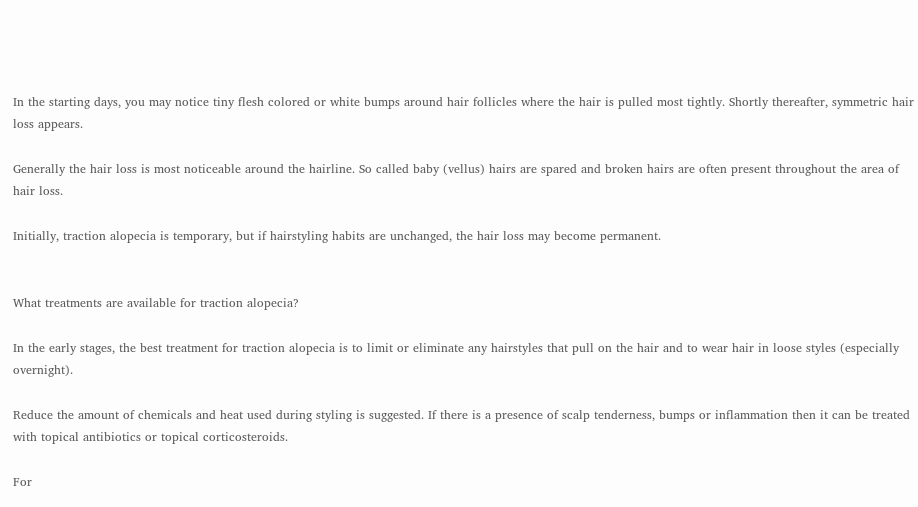In the starting days, you may notice tiny flesh colored or white bumps around hair follicles where the hair is pulled most tightly. Shortly thereafter, symmetric hair loss appears.

Generally the hair loss is most noticeable around the hairline. So called baby (vellus) hairs are spared and broken hairs are often present throughout the area of hair loss.

Initially, traction alopecia is temporary, but if hairstyling habits are unchanged, the hair loss may become permanent.


What treatments are available for traction alopecia?

In the early stages, the best treatment for traction alopecia is to limit or eliminate any hairstyles that pull on the hair and to wear hair in loose styles (especially overnight).

Reduce the amount of chemicals and heat used during styling is suggested. If there is a presence of scalp tenderness, bumps or inflammation then it can be treated with topical antibiotics or topical corticosteroids.

For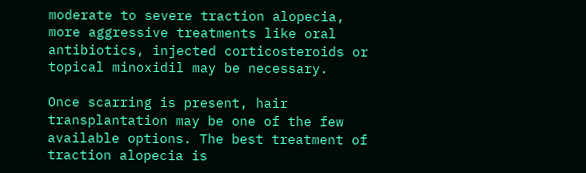moderate to severe traction alopecia, more aggressive treatments like oral antibiotics, injected corticosteroids or topical minoxidil may be necessary.

Once scarring is present, hair transplantation may be one of the few available options. The best treatment of traction alopecia is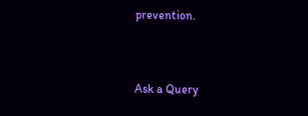prevention.


Ask a Query